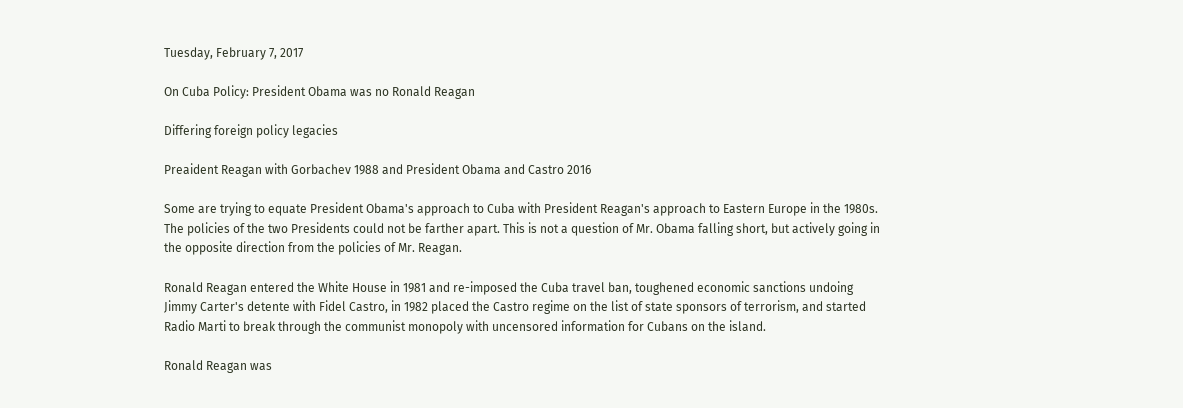Tuesday, February 7, 2017

On Cuba Policy: President Obama was no Ronald Reagan

Differing foreign policy legacies

Preaident Reagan with Gorbachev 1988 and President Obama and Castro 2016

Some are trying to equate President Obama's approach to Cuba with President Reagan's approach to Eastern Europe in the 1980s. The policies of the two Presidents could not be farther apart. This is not a question of Mr. Obama falling short, but actively going in the opposite direction from the policies of Mr. Reagan.

Ronald Reagan entered the White House in 1981 and re-imposed the Cuba travel ban, toughened economic sanctions undoing Jimmy Carter's detente with Fidel Castro, in 1982 placed the Castro regime on the list of state sponsors of terrorism, and started Radio Marti to break through the communist monopoly with uncensored information for Cubans on the island.

Ronald Reagan was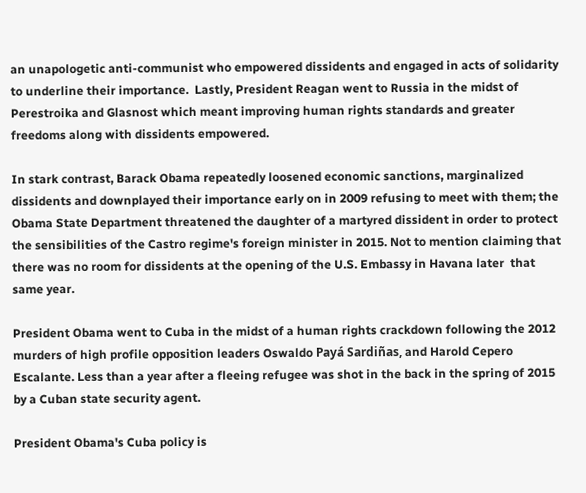an unapologetic anti-communist who empowered dissidents and engaged in acts of solidarity to underline their importance.  Lastly, President Reagan went to Russia in the midst of Perestroika and Glasnost which meant improving human rights standards and greater freedoms along with dissidents empowered.

In stark contrast, Barack Obama repeatedly loosened economic sanctions, marginalized dissidents and downplayed their importance early on in 2009 refusing to meet with them; the Obama State Department threatened the daughter of a martyred dissident in order to protect the sensibilities of the Castro regime's foreign minister in 2015. Not to mention claiming that there was no room for dissidents at the opening of the U.S. Embassy in Havana later  that same year.

President Obama went to Cuba in the midst of a human rights crackdown following the 2012 murders of high profile opposition leaders Oswaldo Payá Sardiñas, and Harold Cepero Escalante. Less than a year after a fleeing refugee was shot in the back in the spring of 2015 by a Cuban state security agent.

President Obama's Cuba policy is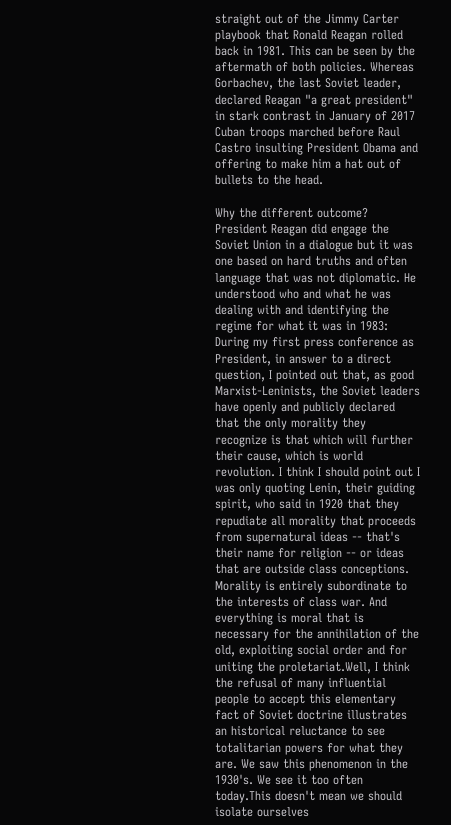straight out of the Jimmy Carter playbook that Ronald Reagan rolled back in 1981. This can be seen by the aftermath of both policies. Whereas Gorbachev, the last Soviet leader, declared Reagan "a great president" in stark contrast in January of 2017 Cuban troops marched before Raul Castro insulting President Obama and offering to make him a hat out of bullets to the head.

Why the different outcome? President Reagan did engage the Soviet Union in a dialogue but it was one based on hard truths and often language that was not diplomatic. He understood who and what he was dealing with and identifying the regime for what it was in 1983:
During my first press conference as President, in answer to a direct question, I pointed out that, as good Marxist-Leninists, the Soviet leaders have openly and publicly declared that the only morality they recognize is that which will further their cause, which is world revolution. I think I should point out I was only quoting Lenin, their guiding spirit, who said in 1920 that they repudiate all morality that proceeds from supernatural ideas -- that's their name for religion -- or ideas that are outside class conceptions. Morality is entirely subordinate to the interests of class war. And everything is moral that is necessary for the annihilation of the old, exploiting social order and for uniting the proletariat.Well, I think the refusal of many influential people to accept this elementary fact of Soviet doctrine illustrates an historical reluctance to see totalitarian powers for what they are. We saw this phenomenon in the 1930's. We see it too often today.This doesn't mean we should isolate ourselves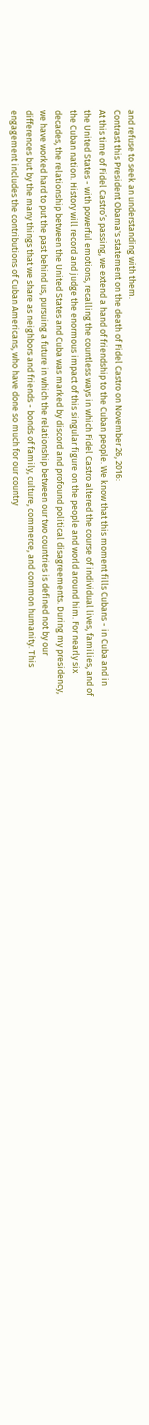and refuse to seek an understanding with them.
Contrast this President Obama's statement on the death of Fidel Castro on November 26, 2016:
At this time of Fidel Castro’s passing, we extend a hand of friendship to the Cuban people. We know that this moment fills Cubans - in Cuba and in the United States - with powerful emotions, recalling the countless ways in which Fidel Castro altered the course of individual lives, families, and of the Cuban nation. History will record and judge the enormous impact of this singular figure on the people and world around him. For nearly six decades, the relationship between the United States and Cuba was marked by discord and profound political disagreements. During my presidency, we have worked hard to put the past behind us, pursuing a future in which the relationship between our two countries is defined not by our differences but by the many things that we share as neighbors and friends - bonds of family, culture, commerce, and common humanity. This engagement includes the contributions of Cuban Americans, who have done so much for our country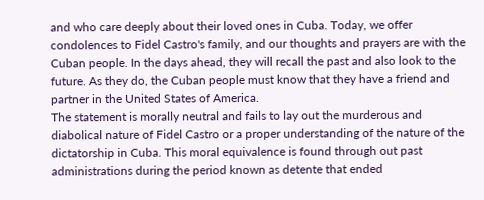and who care deeply about their loved ones in Cuba. Today, we offer condolences to Fidel Castro's family, and our thoughts and prayers are with the Cuban people. In the days ahead, they will recall the past and also look to the future. As they do, the Cuban people must know that they have a friend and partner in the United States of America.
The statement is morally neutral and fails to lay out the murderous and diabolical nature of Fidel Castro or a proper understanding of the nature of the dictatorship in Cuba. This moral equivalence is found through out past administrations during the period known as detente that ended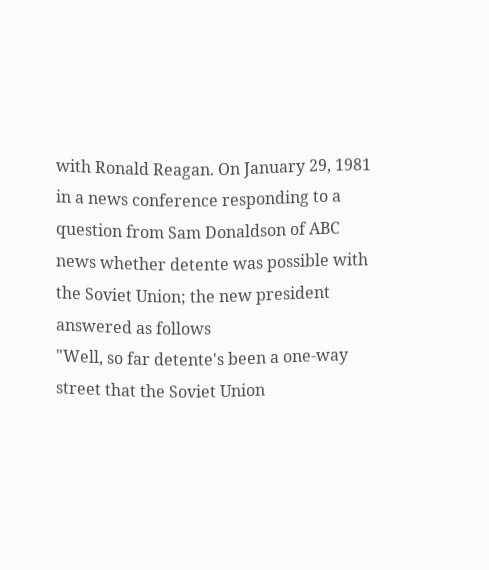with Ronald Reagan. On January 29, 1981 in a news conference responding to a question from Sam Donaldson of ABC news whether detente was possible with the Soviet Union; the new president answered as follows
"Well, so far detente's been a one-way street that the Soviet Union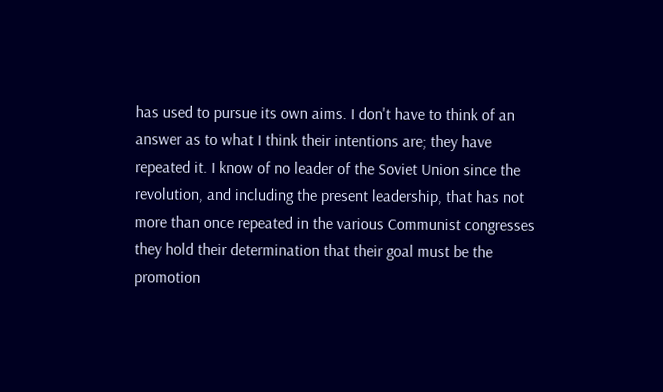has used to pursue its own aims. I don't have to think of an answer as to what I think their intentions are; they have repeated it. I know of no leader of the Soviet Union since the revolution, and including the present leadership, that has not more than once repeated in the various Communist congresses they hold their determination that their goal must be the promotion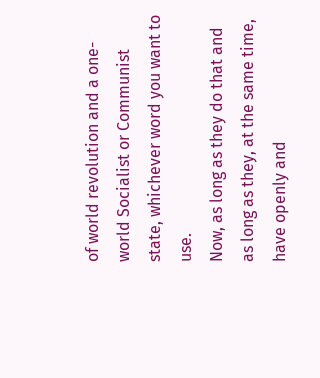of world revolution and a one-world Socialist or Communist state, whichever word you want to use.
Now, as long as they do that and as long as they, at the same time, have openly and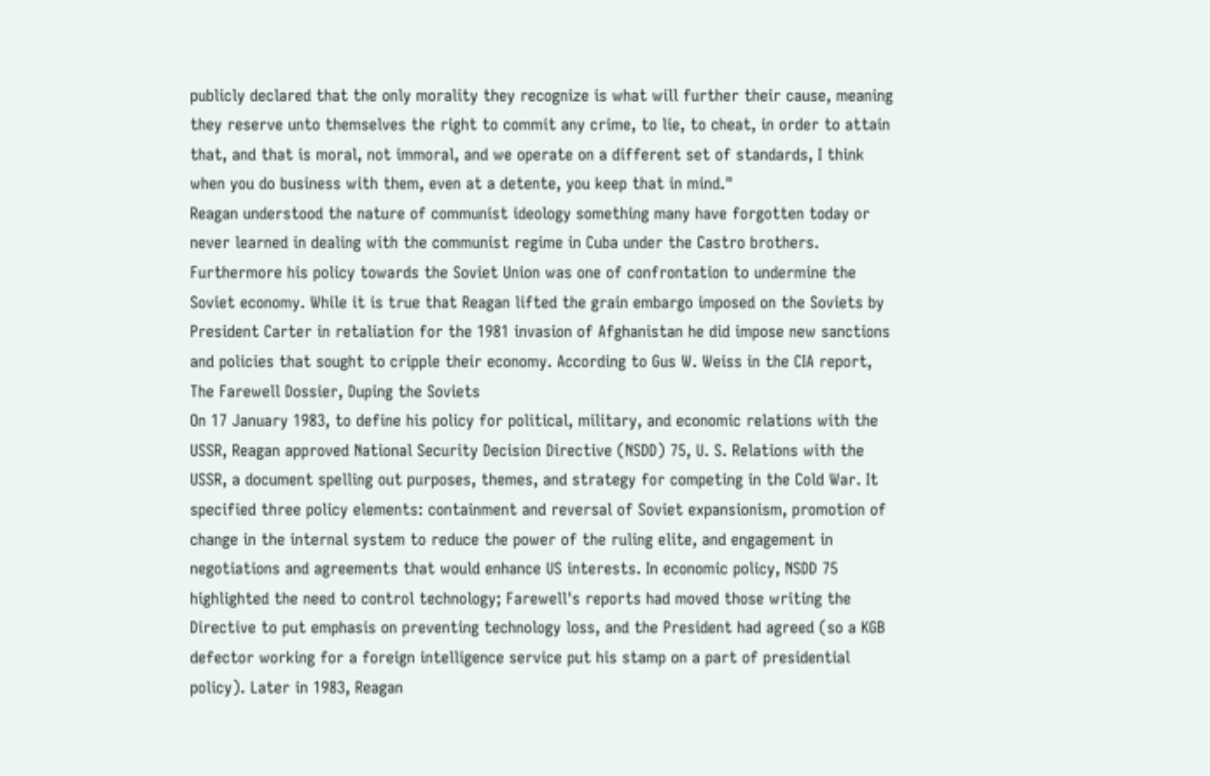publicly declared that the only morality they recognize is what will further their cause, meaning they reserve unto themselves the right to commit any crime, to lie, to cheat, in order to attain that, and that is moral, not immoral, and we operate on a different set of standards, I think when you do business with them, even at a detente, you keep that in mind."
Reagan understood the nature of communist ideology something many have forgotten today or never learned in dealing with the communist regime in Cuba under the Castro brothers. Furthermore his policy towards the Soviet Union was one of confrontation to undermine the Soviet economy. While it is true that Reagan lifted the grain embargo imposed on the Soviets by President Carter in retaliation for the 1981 invasion of Afghanistan he did impose new sanctions and policies that sought to cripple their economy. According to Gus W. Weiss in the CIA report, The Farewell Dossier, Duping the Soviets
On 17 January 1983, to define his policy for political, military, and economic relations with the USSR, Reagan approved National Security Decision Directive (NSDD) 75, U. S. Relations with the USSR, a document spelling out purposes, themes, and strategy for competing in the Cold War. It specified three policy elements: containment and reversal of Soviet expansionism, promotion of change in the internal system to reduce the power of the ruling elite, and engagement in negotiations and agreements that would enhance US interests. In economic policy, NSDD 75 highlighted the need to control technology; Farewell's reports had moved those writing the Directive to put emphasis on preventing technology loss, and the President had agreed (so a KGB defector working for a foreign intelligence service put his stamp on a part of presidential policy). Later in 1983, Reagan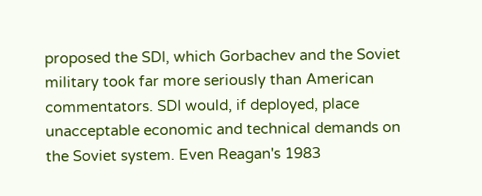proposed the SDI, which Gorbachev and the Soviet military took far more seriously than American commentators. SDI would, if deployed, place unacceptable economic and technical demands on the Soviet system. Even Reagan's 1983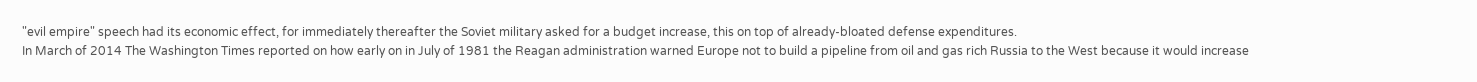"evil empire" speech had its economic effect, for immediately thereafter the Soviet military asked for a budget increase, this on top of already-bloated defense expenditures.
In March of 2014 The Washington Times reported on how early on in July of 1981 the Reagan administration warned Europe not to build a pipeline from oil and gas rich Russia to the West because it would increase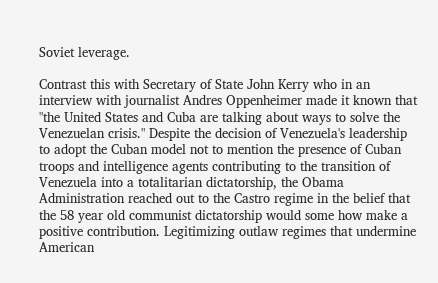Soviet leverage.

Contrast this with Secretary of State John Kerry who in an interview with journalist Andres Oppenheimer made it known that "the United States and Cuba are talking about ways to solve the Venezuelan crisis." Despite the decision of Venezuela's leadership to adopt the Cuban model not to mention the presence of Cuban troops and intelligence agents contributing to the transition of Venezuela into a totalitarian dictatorship, the Obama Administration reached out to the Castro regime in the belief that the 58 year old communist dictatorship would some how make a positive contribution. Legitimizing outlaw regimes that undermine American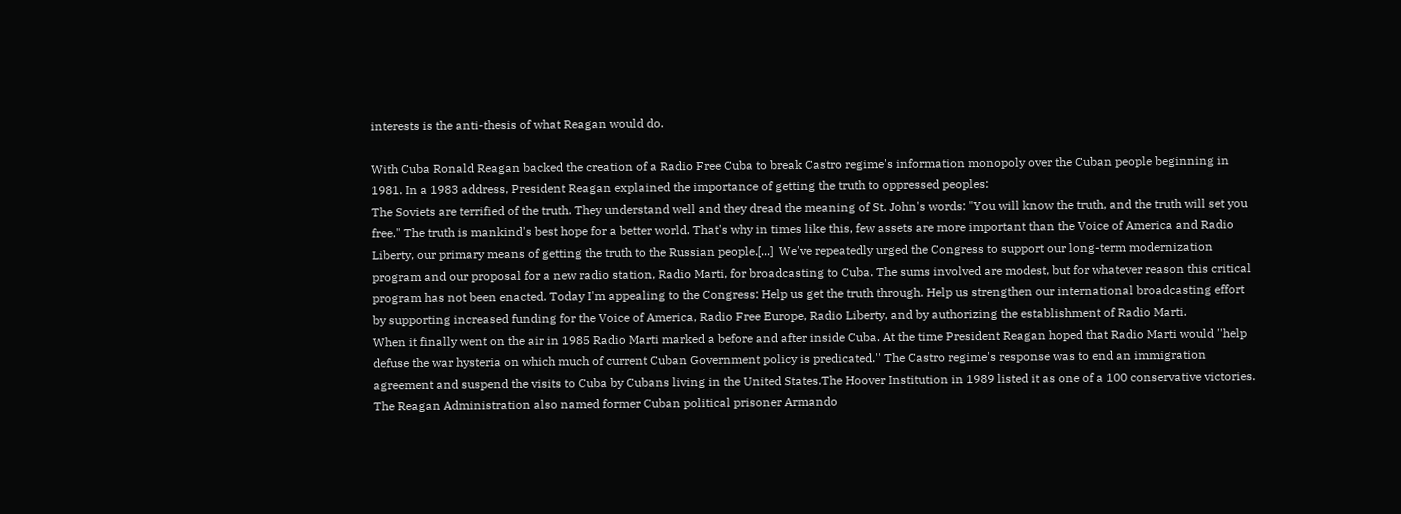interests is the anti-thesis of what Reagan would do.

With Cuba Ronald Reagan backed the creation of a Radio Free Cuba to break Castro regime's information monopoly over the Cuban people beginning in 1981. In a 1983 address, President Reagan explained the importance of getting the truth to oppressed peoples:
The Soviets are terrified of the truth. They understand well and they dread the meaning of St. John's words: "You will know the truth, and the truth will set you free." The truth is mankind's best hope for a better world. That's why in times like this, few assets are more important than the Voice of America and Radio Liberty, our primary means of getting the truth to the Russian people.[...]  We've repeatedly urged the Congress to support our long-term modernization program and our proposal for a new radio station, Radio Marti, for broadcasting to Cuba. The sums involved are modest, but for whatever reason this critical program has not been enacted. Today I'm appealing to the Congress: Help us get the truth through. Help us strengthen our international broadcasting effort by supporting increased funding for the Voice of America, Radio Free Europe, Radio Liberty, and by authorizing the establishment of Radio Marti.
When it finally went on the air in 1985 Radio Marti marked a before and after inside Cuba. At the time President Reagan hoped that Radio Marti would ''help defuse the war hysteria on which much of current Cuban Government policy is predicated.'' The Castro regime's response was to end an immigration agreement and suspend the visits to Cuba by Cubans living in the United States.The Hoover Institution in 1989 listed it as one of a 100 conservative victories.  The Reagan Administration also named former Cuban political prisoner Armando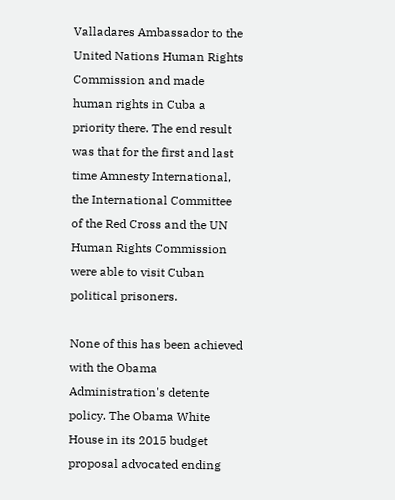Valladares Ambassador to the United Nations Human Rights Commission and made human rights in Cuba a priority there. The end result was that for the first and last time Amnesty International, the International Committee of the Red Cross and the UN Human Rights Commission were able to visit Cuban political prisoners.

None of this has been achieved with the Obama Administration's detente policy. The Obama White House in its 2015 budget proposal advocated ending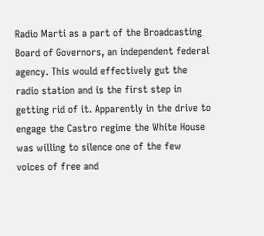Radio Marti as a part of the Broadcasting Board of Governors, an independent federal agency. This would effectively gut the radio station and is the first step in getting rid of it. Apparently in the drive to engage the Castro regime the White House was willing to silence one of the few voices of free and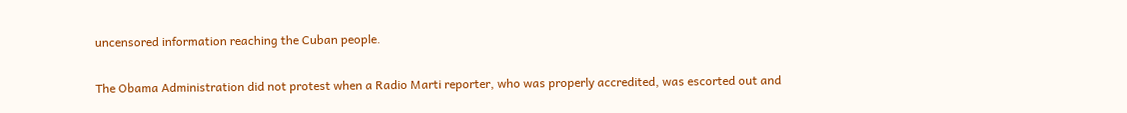uncensored information reaching the Cuban people.

The Obama Administration did not protest when a Radio Marti reporter, who was properly accredited, was escorted out and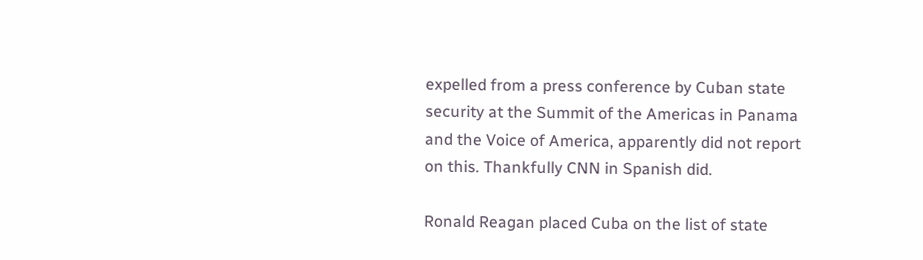expelled from a press conference by Cuban state security at the Summit of the Americas in Panama and the Voice of America, apparently did not report on this. Thankfully CNN in Spanish did.

Ronald Reagan placed Cuba on the list of state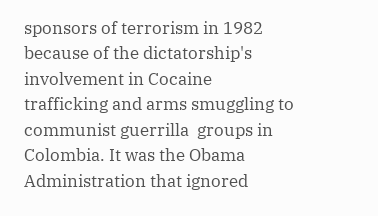sponsors of terrorism in 1982 because of the dictatorship's involvement in Cocaine trafficking and arms smuggling to communist guerrilla  groups in Colombia. It was the Obama Administration that ignored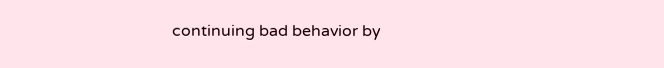continuing bad behavior by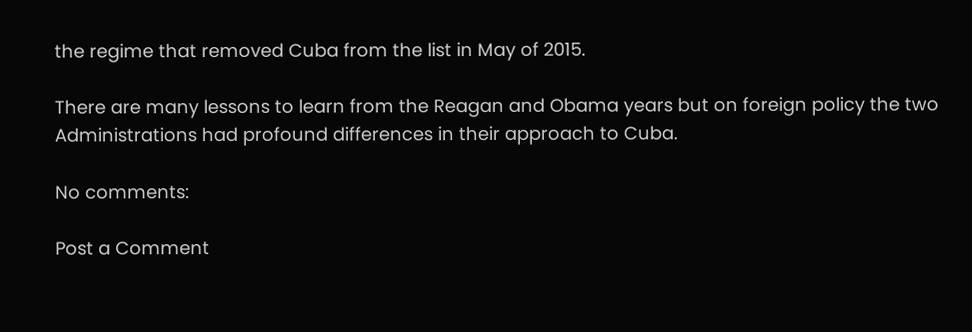the regime that removed Cuba from the list in May of 2015.

There are many lessons to learn from the Reagan and Obama years but on foreign policy the two Administrations had profound differences in their approach to Cuba.

No comments:

Post a Comment